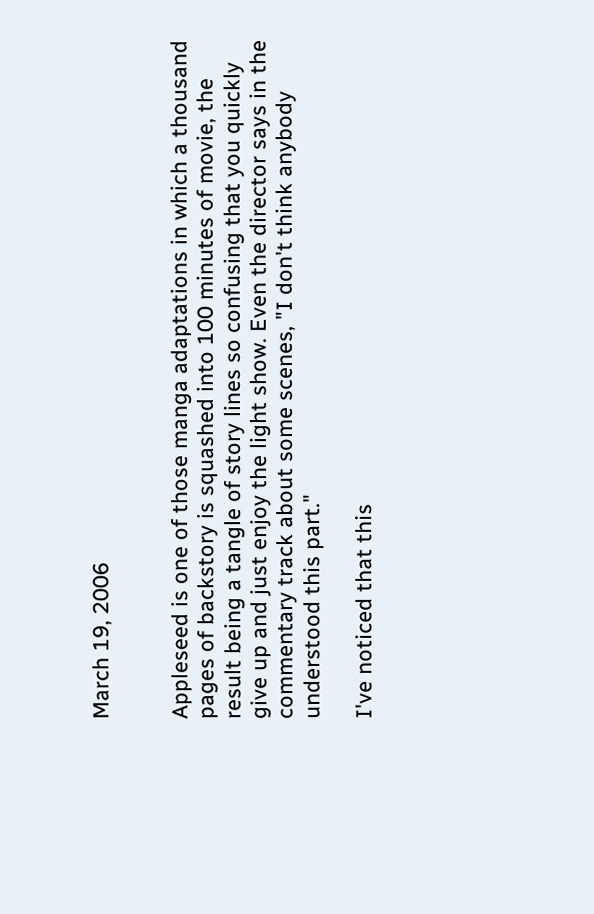March 19, 2006


Appleseed is one of those manga adaptations in which a thousand pages of backstory is squashed into 100 minutes of movie, the result being a tangle of story lines so confusing that you quickly give up and just enjoy the light show. Even the director says in the commentary track about some scenes, "I don't think anybody understood this part."

I've noticed that this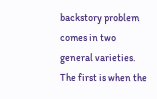backstory problem comes in two general varieties. The first is when the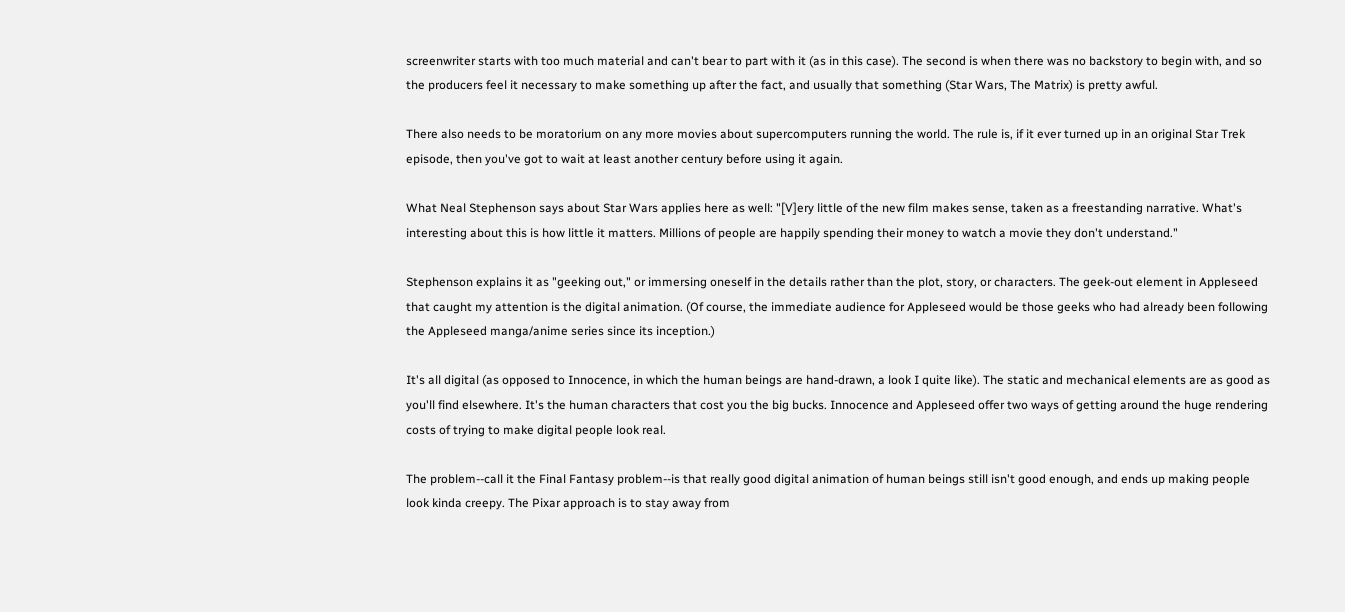screenwriter starts with too much material and can't bear to part with it (as in this case). The second is when there was no backstory to begin with, and so the producers feel it necessary to make something up after the fact, and usually that something (Star Wars, The Matrix) is pretty awful.

There also needs to be moratorium on any more movies about supercomputers running the world. The rule is, if it ever turned up in an original Star Trek episode, then you've got to wait at least another century before using it again.

What Neal Stephenson says about Star Wars applies here as well: "[V]ery little of the new film makes sense, taken as a freestanding narrative. What's interesting about this is how little it matters. Millions of people are happily spending their money to watch a movie they don't understand."

Stephenson explains it as "geeking out," or immersing oneself in the details rather than the plot, story, or characters. The geek-out element in Appleseed that caught my attention is the digital animation. (Of course, the immediate audience for Appleseed would be those geeks who had already been following the Appleseed manga/anime series since its inception.)

It's all digital (as opposed to Innocence, in which the human beings are hand-drawn, a look I quite like). The static and mechanical elements are as good as you'll find elsewhere. It's the human characters that cost you the big bucks. Innocence and Appleseed offer two ways of getting around the huge rendering costs of trying to make digital people look real.

The problem--call it the Final Fantasy problem--is that really good digital animation of human beings still isn't good enough, and ends up making people look kinda creepy. The Pixar approach is to stay away from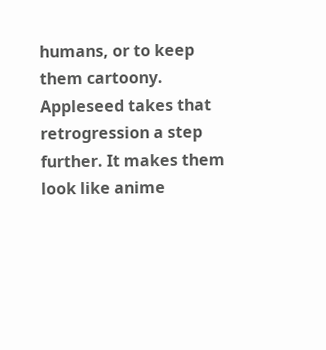humans, or to keep them cartoony. Appleseed takes that retrogression a step further. It makes them look like anime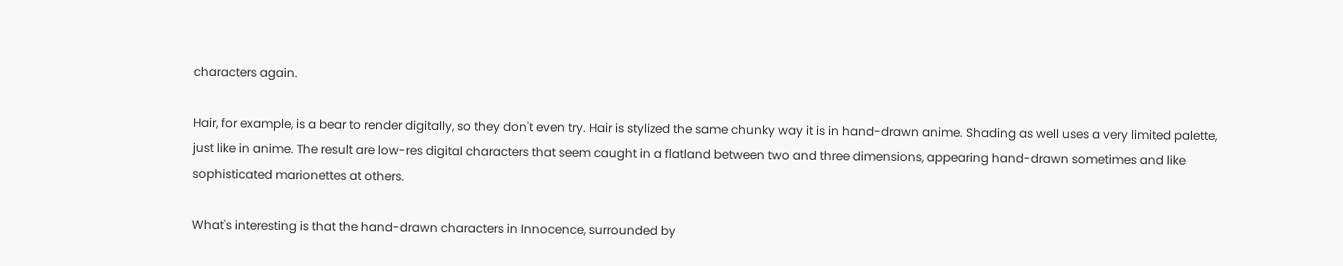characters again.

Hair, for example, is a bear to render digitally, so they don't even try. Hair is stylized the same chunky way it is in hand-drawn anime. Shading as well uses a very limited palette, just like in anime. The result are low-res digital characters that seem caught in a flatland between two and three dimensions, appearing hand-drawn sometimes and like sophisticated marionettes at others.

What's interesting is that the hand-drawn characters in Innocence, surrounded by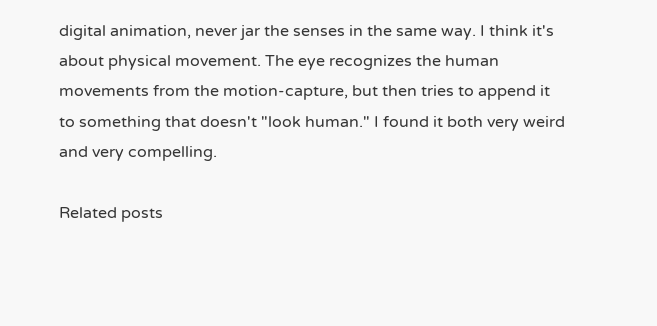digital animation, never jar the senses in the same way. I think it's about physical movement. The eye recognizes the human movements from the motion-capture, but then tries to append it to something that doesn't "look human." I found it both very weird and very compelling.

Related posts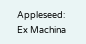Appleseed: Ex Machina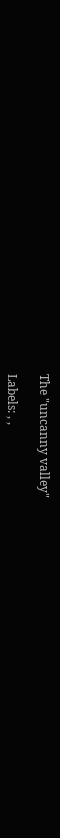The "uncanny valley"

Labels: , ,